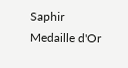Saphir Medaille d'Or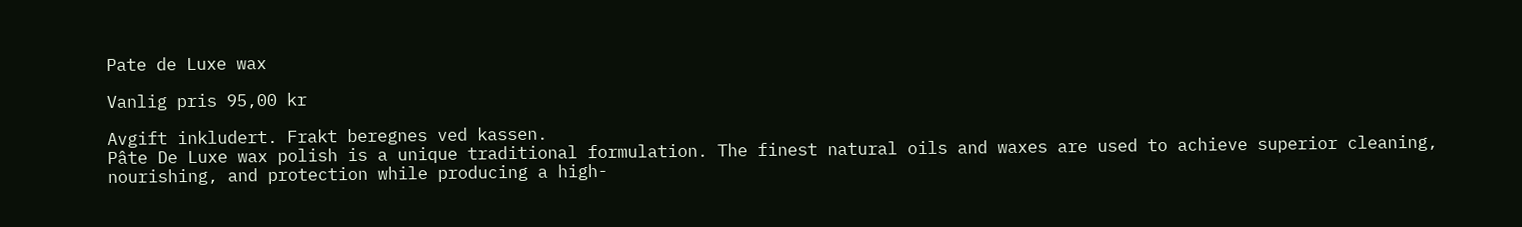Pate de Luxe wax

Vanlig pris 95,00 kr

Avgift inkludert. Frakt beregnes ved kassen.
Pâte De Luxe wax polish is a unique traditional formulation. The finest natural oils and waxes are used to achieve superior cleaning, nourishing, and protection while producing a high-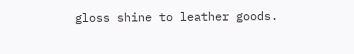gloss shine to leather goods.